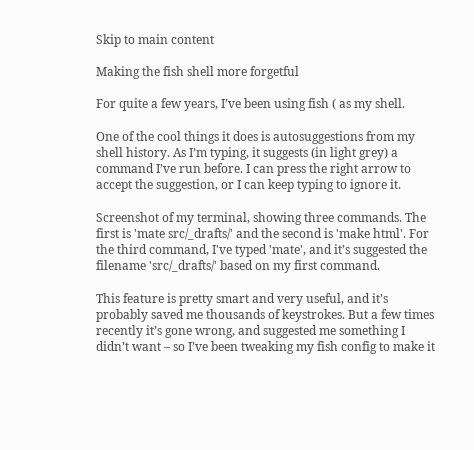Skip to main content

Making the fish shell more forgetful

For quite a few years, I’ve been using fish ( as my shell.

One of the cool things it does is autosuggestions from my shell history. As I’m typing, it suggests (in light grey) a command I’ve run before. I can press the right arrow to accept the suggestion, or I can keep typing to ignore it.

Screenshot of my terminal, showing three commands. The first is 'mate src/_drafts/' and the second is 'make html'. For the third command, I've typed 'mate', and it’s suggested the filename 'src/_drafts/' based on my first command.

This feature is pretty smart and very useful, and it’s probably saved me thousands of keystrokes. But a few times recently it’s gone wrong, and suggested me something I didn’t want – so I’ve been tweaking my fish config to make it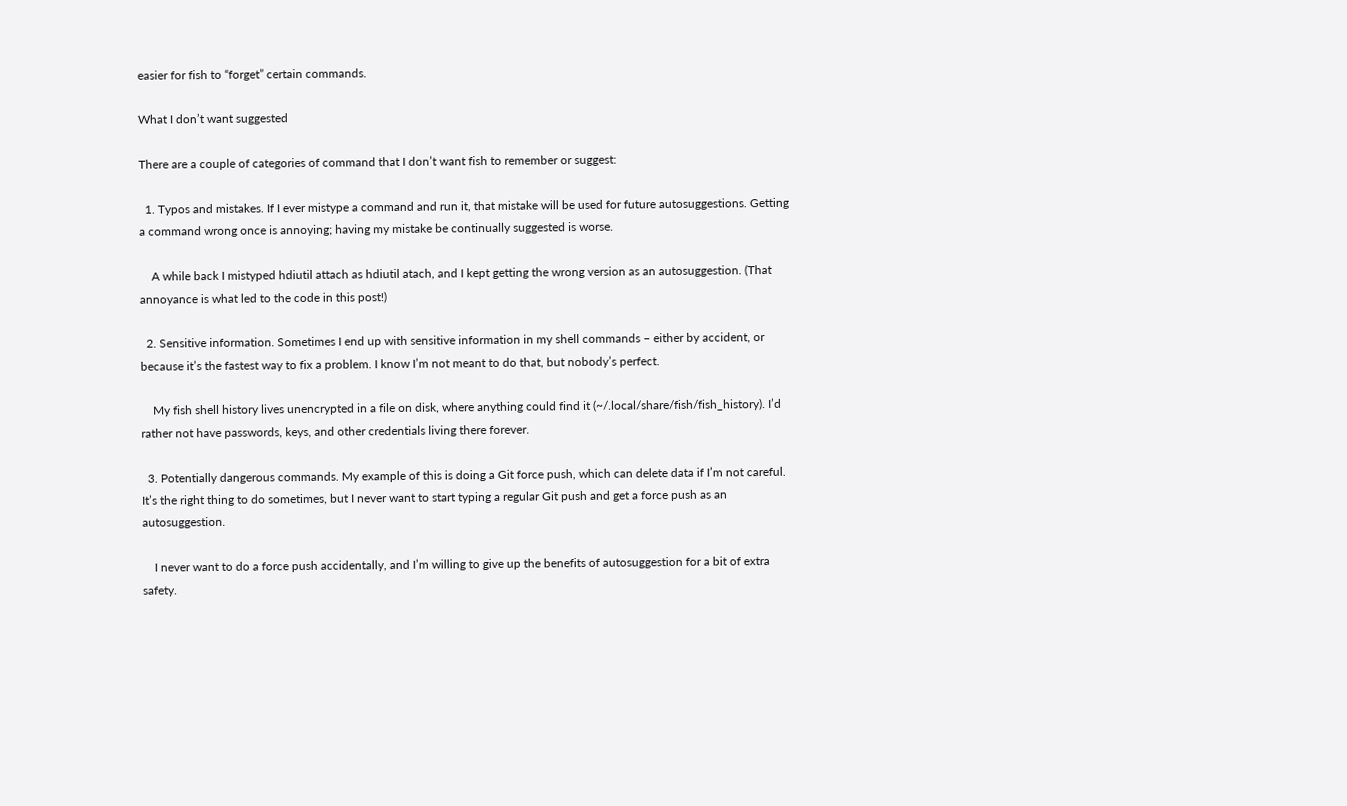easier for fish to “forget” certain commands.

What I don’t want suggested

There are a couple of categories of command that I don’t want fish to remember or suggest:

  1. Typos and mistakes. If I ever mistype a command and run it, that mistake will be used for future autosuggestions. Getting a command wrong once is annoying; having my mistake be continually suggested is worse.

    A while back I mistyped hdiutil attach as hdiutil atach, and I kept getting the wrong version as an autosuggestion. (That annoyance is what led to the code in this post!)

  2. Sensitive information. Sometimes I end up with sensitive information in my shell commands – either by accident, or because it’s the fastest way to fix a problem. I know I’m not meant to do that, but nobody’s perfect.

    My fish shell history lives unencrypted in a file on disk, where anything could find it (~/.local/share/fish/fish_history). I’d rather not have passwords, keys, and other credentials living there forever.

  3. Potentially dangerous commands. My example of this is doing a Git force push, which can delete data if I’m not careful. It’s the right thing to do sometimes, but I never want to start typing a regular Git push and get a force push as an autosuggestion.

    I never want to do a force push accidentally, and I’m willing to give up the benefits of autosuggestion for a bit of extra safety.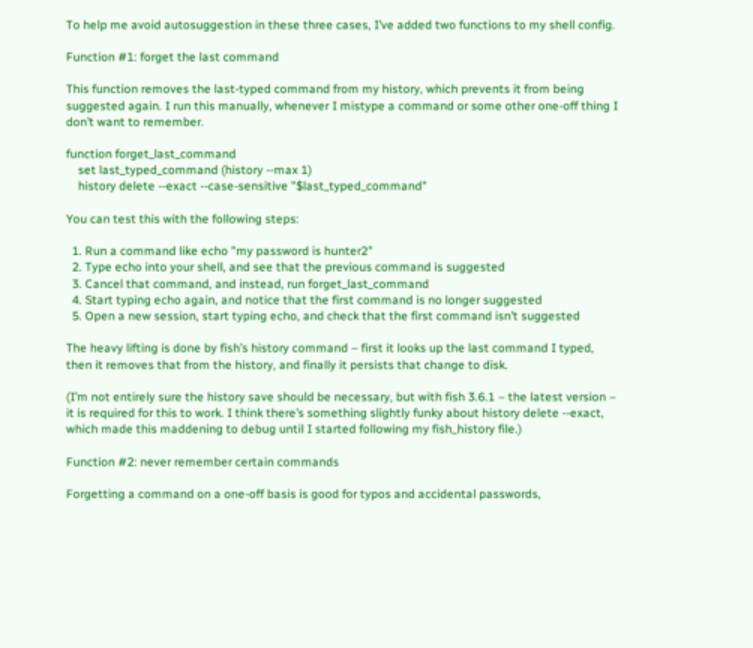To help me avoid autosuggestion in these three cases, I’ve added two functions to my shell config.

Function #1: forget the last command

This function removes the last-typed command from my history, which prevents it from being suggested again. I run this manually, whenever I mistype a command or some other one-off thing I don’t want to remember.

function forget_last_command
    set last_typed_command (history --max 1)
    history delete --exact --case-sensitive "$last_typed_command"

You can test this with the following steps:

  1. Run a command like echo "my password is hunter2"
  2. Type echo into your shell, and see that the previous command is suggested
  3. Cancel that command, and instead, run forget_last_command
  4. Start typing echo again, and notice that the first command is no longer suggested
  5. Open a new session, start typing echo, and check that the first command isn’t suggested

The heavy lifting is done by fish’s history command – first it looks up the last command I typed, then it removes that from the history, and finally it persists that change to disk.

(I’m not entirely sure the history save should be necessary, but with fish 3.6.1 – the latest version – it is required for this to work. I think there’s something slightly funky about history delete --exact, which made this maddening to debug until I started following my fish_history file.)

Function #2: never remember certain commands

Forgetting a command on a one-off basis is good for typos and accidental passwords,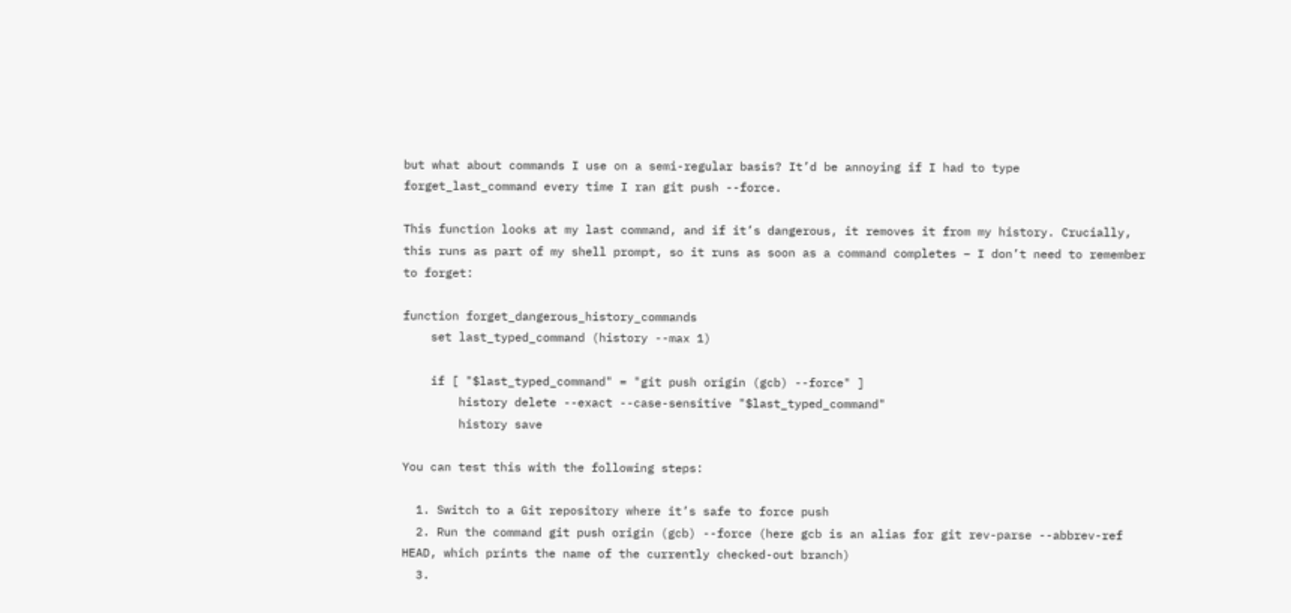but what about commands I use on a semi-regular basis? It’d be annoying if I had to type forget_last_command every time I ran git push --force.

This function looks at my last command, and if it’s dangerous, it removes it from my history. Crucially, this runs as part of my shell prompt, so it runs as soon as a command completes – I don’t need to remember to forget:

function forget_dangerous_history_commands
    set last_typed_command (history --max 1)

    if [ "$last_typed_command" = "git push origin (gcb) --force" ]
        history delete --exact --case-sensitive "$last_typed_command"
        history save

You can test this with the following steps:

  1. Switch to a Git repository where it’s safe to force push
  2. Run the command git push origin (gcb) --force (here gcb is an alias for git rev-parse --abbrev-ref HEAD, which prints the name of the currently checked-out branch)
  3.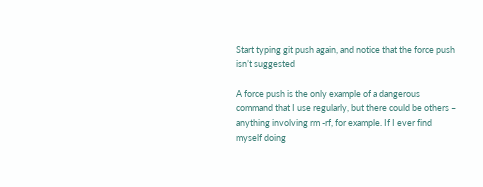Start typing git push again, and notice that the force push isn’t suggested

A force push is the only example of a dangerous command that I use regularly, but there could be others – anything involving rm -rf, for example. If I ever find myself doing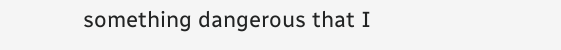something dangerous that I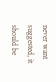never want suggested, it should be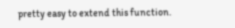pretty easy to extend this function.